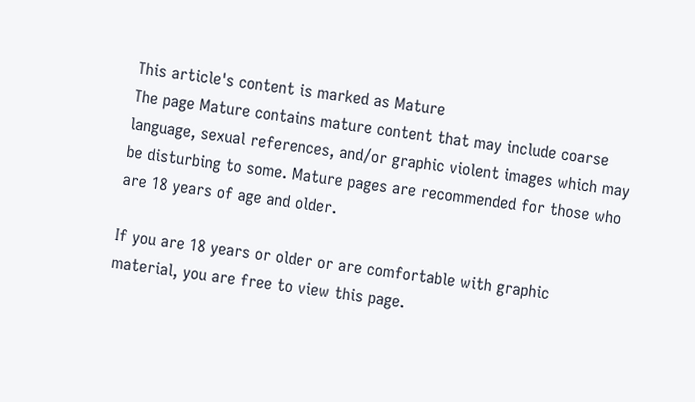This article's content is marked as Mature
The page Mature contains mature content that may include coarse language, sexual references, and/or graphic violent images which may be disturbing to some. Mature pages are recommended for those who are 18 years of age and older.

If you are 18 years or older or are comfortable with graphic material, you are free to view this page.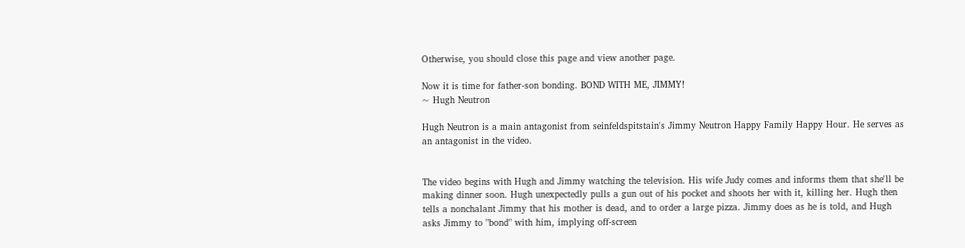Otherwise, you should close this page and view another page.

Now it is time for father-son bonding. BOND WITH ME, JIMMY!
~ Hugh Neutron

Hugh Neutron is a main antagonist from seinfeldspitstain's Jimmy Neutron Happy Family Happy Hour. He serves as an antagonist in the video.


The video begins with Hugh and Jimmy watching the television. His wife Judy comes and informs them that she'll be making dinner soon. Hugh unexpectedly pulls a gun out of his pocket and shoots her with it, killing her. Hugh then tells a nonchalant Jimmy that his mother is dead, and to order a large pizza. Jimmy does as he is told, and Hugh asks Jimmy to "bond" with him, implying off-screen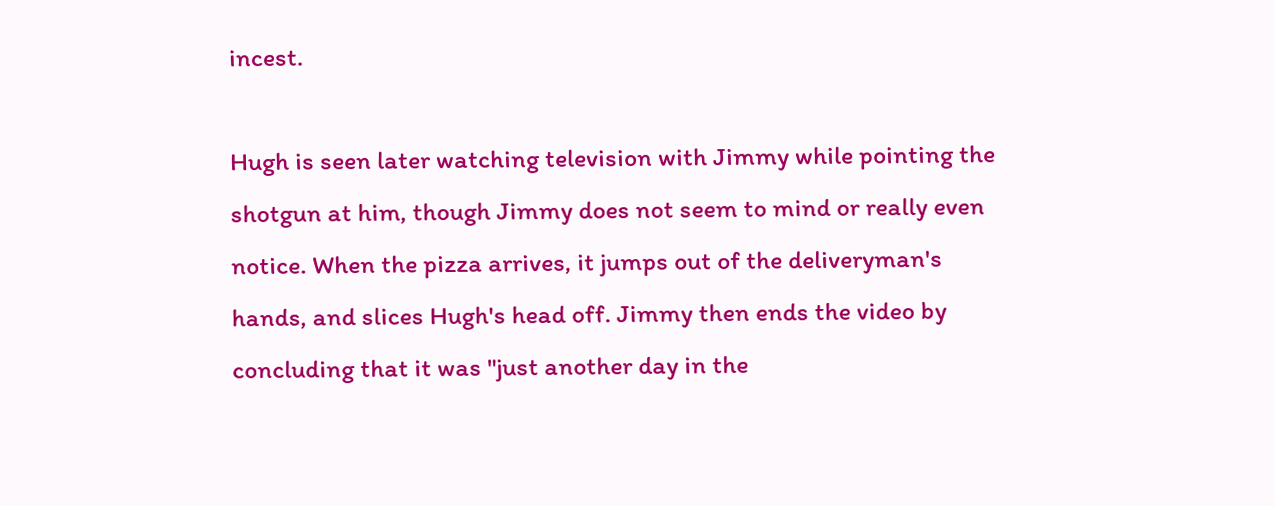incest.

Hugh is seen later watching television with Jimmy while pointing the shotgun at him, though Jimmy does not seem to mind or really even notice. When the pizza arrives, it jumps out of the deliveryman's hands, and slices Hugh's head off. Jimmy then ends the video by concluding that it was "just another day in the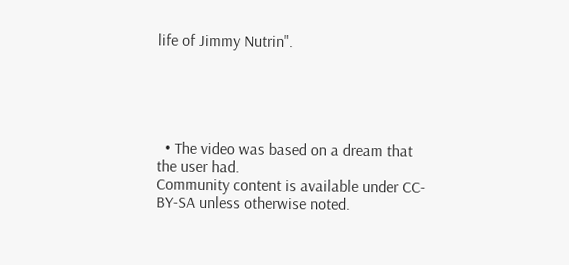life of Jimmy Nutrin".





  • The video was based on a dream that the user had.
Community content is available under CC-BY-SA unless otherwise noted.